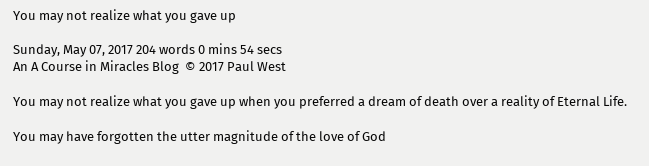You may not realize what you gave up

Sunday, May 07, 2017 204 words 0 mins 54 secs
An A Course in Miracles Blog  © 2017 Paul West

You may not realize what you gave up when you preferred a dream of death over a reality of Eternal Life.

You may have forgotten the utter magnitude of the love of God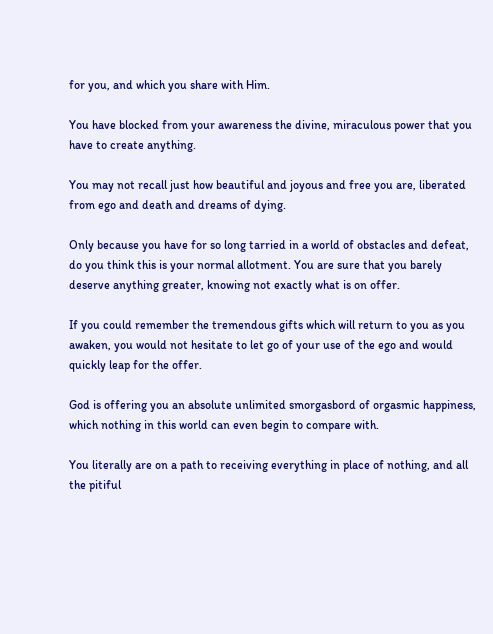for you, and which you share with Him.

You have blocked from your awareness the divine, miraculous power that you have to create anything.

You may not recall just how beautiful and joyous and free you are, liberated from ego and death and dreams of dying.

Only because you have for so long tarried in a world of obstacles and defeat, do you think this is your normal allotment. You are sure that you barely deserve anything greater, knowing not exactly what is on offer.

If you could remember the tremendous gifts which will return to you as you awaken, you would not hesitate to let go of your use of the ego and would quickly leap for the offer.

God is offering you an absolute unlimited smorgasbord of orgasmic happiness, which nothing in this world can even begin to compare with.

You literally are on a path to receiving everything in place of nothing, and all the pitiful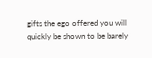gifts the ego offered you will quickly be shown to be barely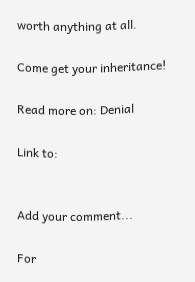worth anything at all.

Come get your inheritance!

Read more on: Denial

Link to:


Add your comment...

For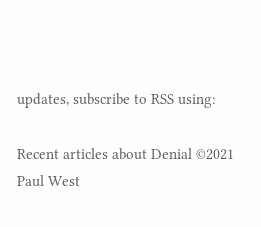updates, subscribe to RSS using:

Recent articles about Denial ©2021 Paul West